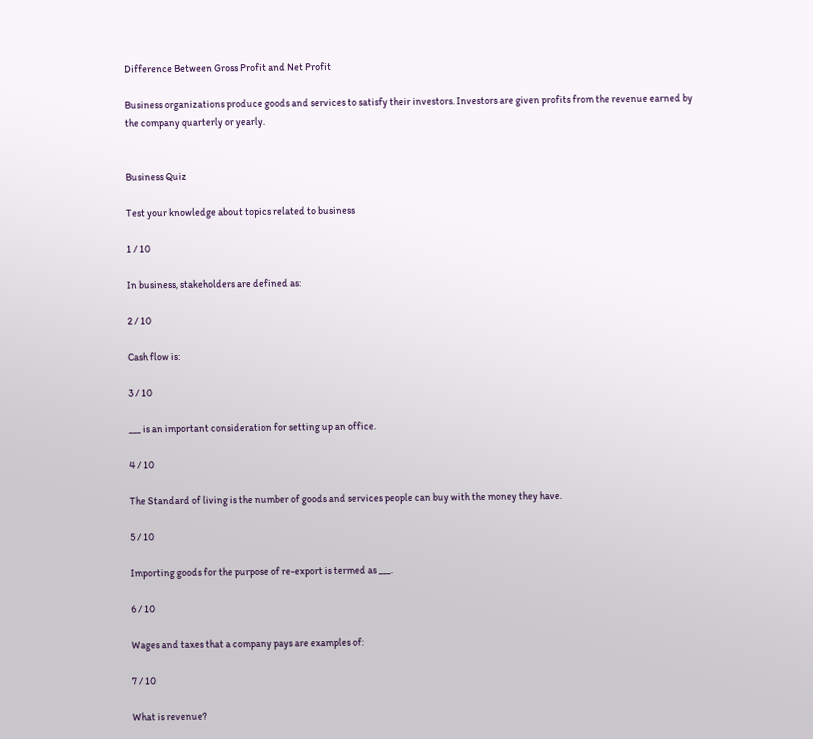Difference Between Gross Profit and Net Profit

Business organizations produce goods and services to satisfy their investors. Investors are given profits from the revenue earned by the company quarterly or yearly.


Business Quiz

Test your knowledge about topics related to business

1 / 10

In business, stakeholders are defined as:

2 / 10

Cash flow is:

3 / 10

___ is an important consideration for setting up an office.

4 / 10

The Standard of living is the number of goods and services people can buy with the money they have.

5 / 10

Importing goods for the purpose of re-export is termed as ___.

6 / 10

Wages and taxes that a company pays are examples of:

7 / 10

What is revenue?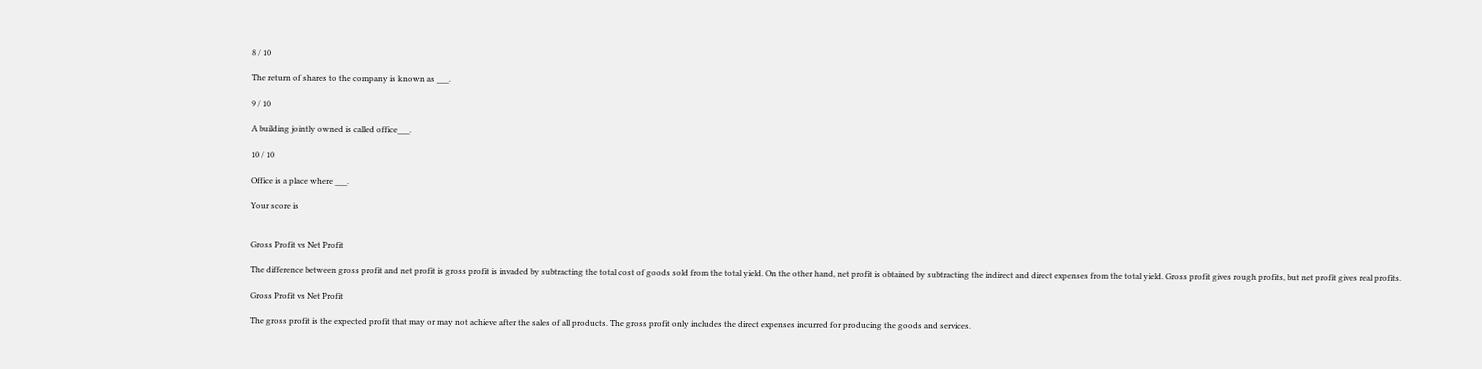8 / 10

The return of shares to the company is known as ___.

9 / 10

A building jointly owned is called office___.

10 / 10

Office is a place where ___.

Your score is


Gross Profit vs Net Profit

The difference between gross profit and net profit is gross profit is invaded by subtracting the total cost of goods sold from the total yield. On the other hand, net profit is obtained by subtracting the indirect and direct expenses from the total yield. Gross profit gives rough profits, but net profit gives real profits.

Gross Profit vs Net Profit

The gross profit is the expected profit that may or may not achieve after the sales of all products. The gross profit only includes the direct expenses incurred for producing the goods and services.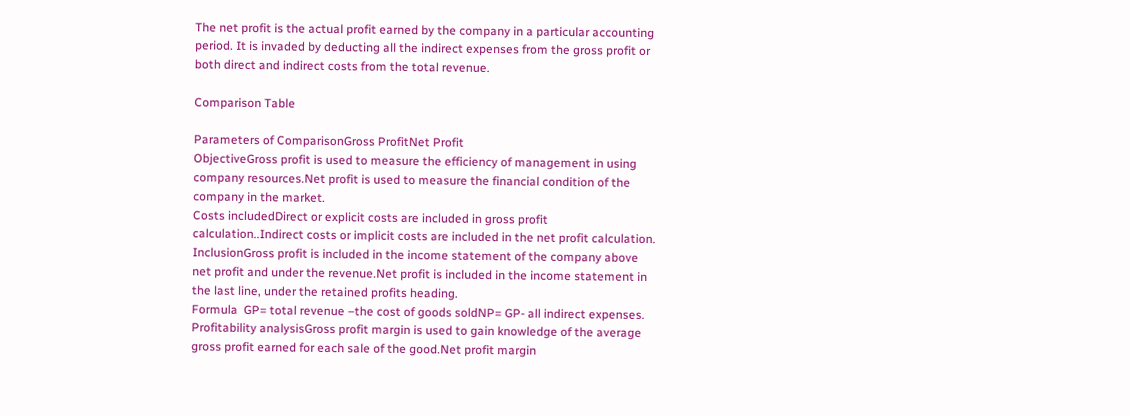The net profit is the actual profit earned by the company in a particular accounting period. It is invaded by deducting all the indirect expenses from the gross profit or both direct and indirect costs from the total revenue.

Comparison Table

Parameters of ComparisonGross ProfitNet Profit
ObjectiveGross profit is used to measure the efficiency of management in using company resources.Net profit is used to measure the financial condition of the company in the market.
Costs includedDirect or explicit costs are included in gross profit calculation..Indirect costs or implicit costs are included in the net profit calculation.
InclusionGross profit is included in the income statement of the company above net profit and under the revenue.Net profit is included in the income statement in the last line, under the retained profits heading.
Formula  GP= total revenue –the cost of goods soldNP= GP- all indirect expenses.
Profitability analysisGross profit margin is used to gain knowledge of the average gross profit earned for each sale of the good.Net profit margin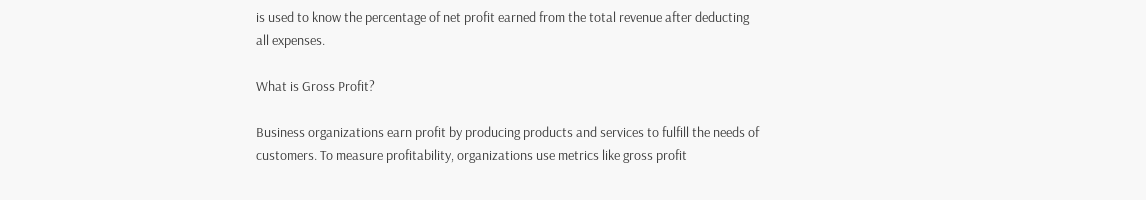is used to know the percentage of net profit earned from the total revenue after deducting all expenses.

What is Gross Profit?

Business organizations earn profit by producing products and services to fulfill the needs of customers. To measure profitability, organizations use metrics like gross profit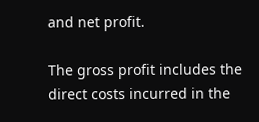and net profit.

The gross profit includes the direct costs incurred in the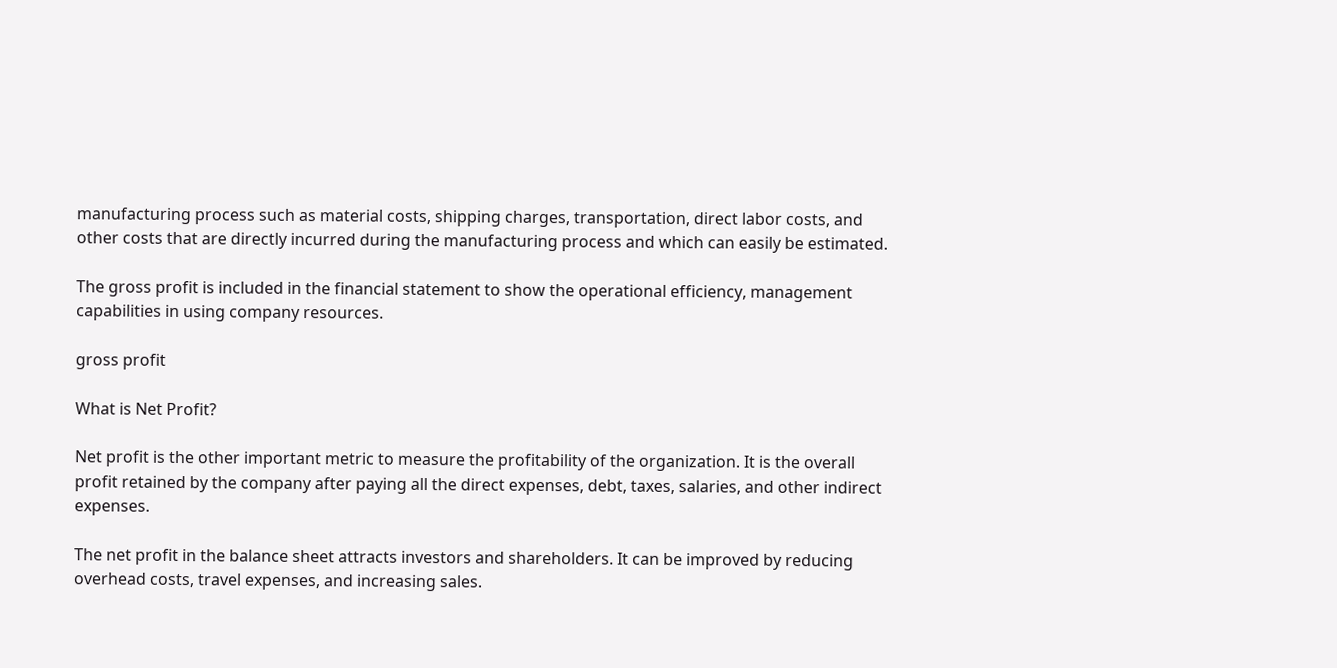manufacturing process such as material costs, shipping charges, transportation, direct labor costs, and other costs that are directly incurred during the manufacturing process and which can easily be estimated.

The gross profit is included in the financial statement to show the operational efficiency, management capabilities in using company resources.

gross profit

What is Net Profit?

Net profit is the other important metric to measure the profitability of the organization. It is the overall profit retained by the company after paying all the direct expenses, debt, taxes, salaries, and other indirect expenses.

The net profit in the balance sheet attracts investors and shareholders. It can be improved by reducing overhead costs, travel expenses, and increasing sales.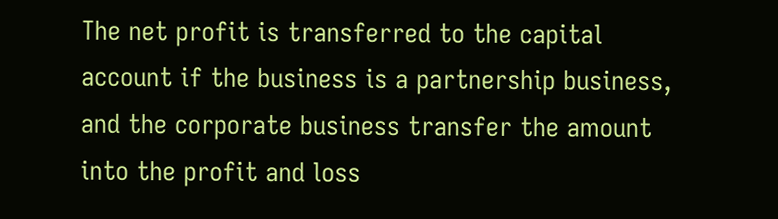The net profit is transferred to the capital account if the business is a partnership business, and the corporate business transfer the amount into the profit and loss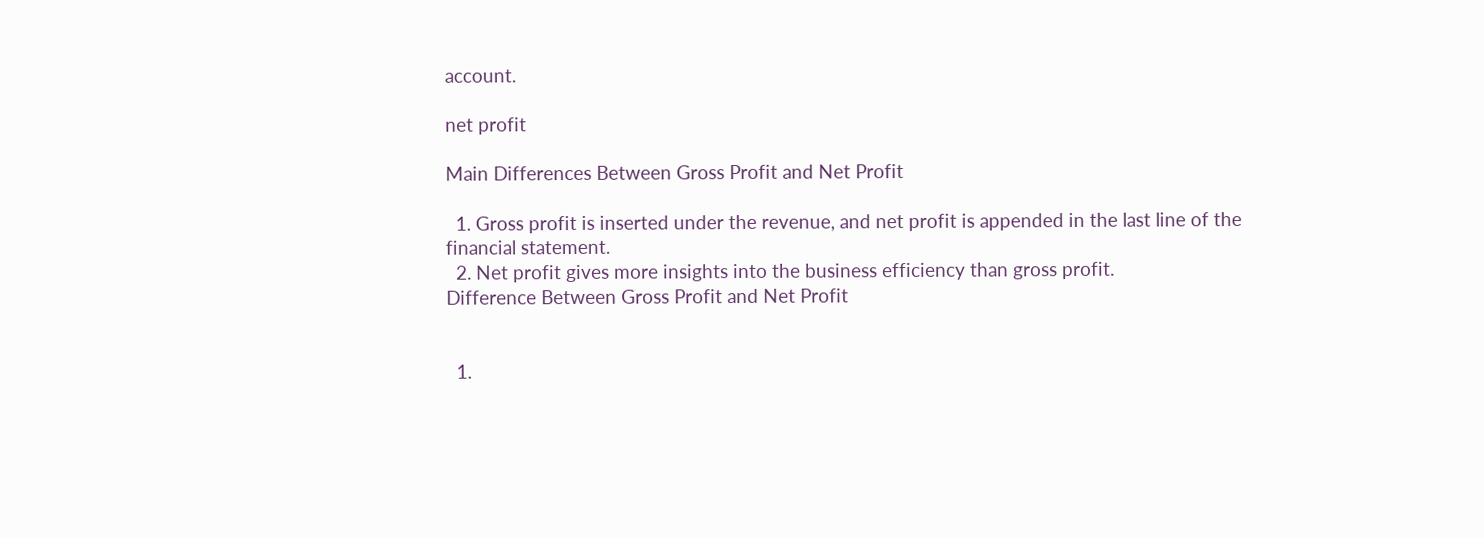account.

net profit

Main Differences Between Gross Profit and Net Profit

  1. Gross profit is inserted under the revenue, and net profit is appended in the last line of the financial statement.
  2. Net profit gives more insights into the business efficiency than gross profit.
Difference Between Gross Profit and Net Profit


  1.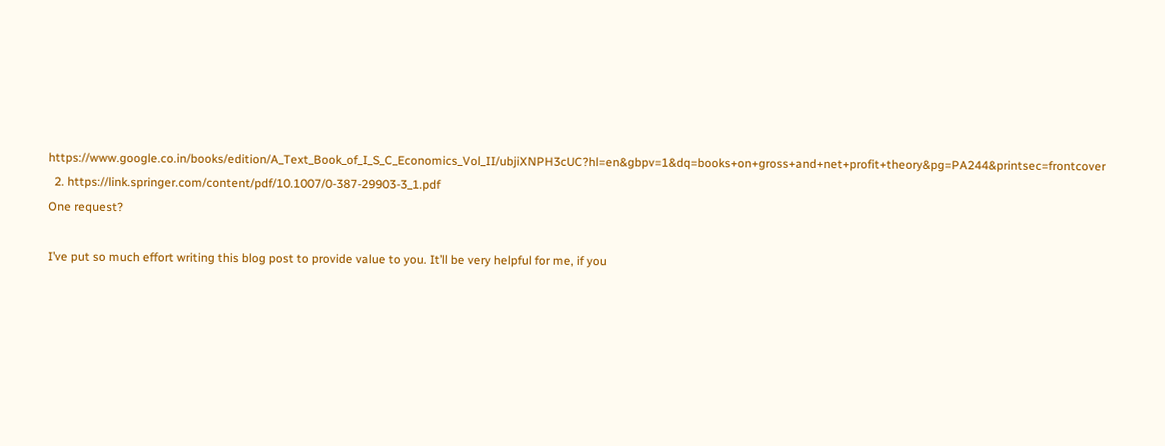https://www.google.co.in/books/edition/A_Text_Book_of_I_S_C_Economics_Vol_II/ubjiXNPH3cUC?hl=en&gbpv=1&dq=books+on+gross+and+net+profit+theory&pg=PA244&printsec=frontcover
  2. https://link.springer.com/content/pdf/10.1007/0-387-29903-3_1.pdf
One request?

I’ve put so much effort writing this blog post to provide value to you. It’ll be very helpful for me, if you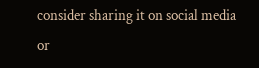consider sharing it on social media or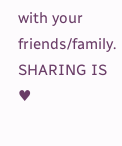with your friends/family. SHARING IS ♥